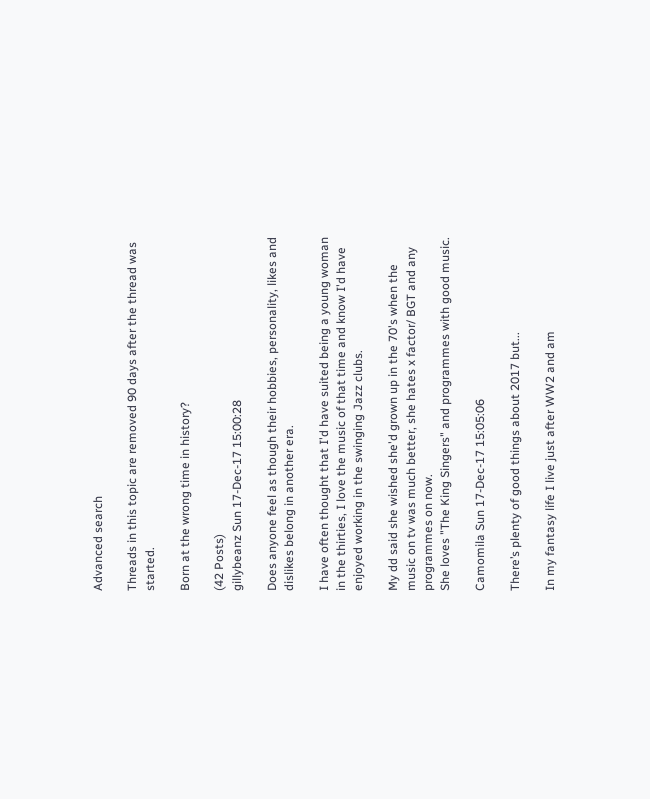Advanced search

Threads in this topic are removed 90 days after the thread was started.

Born at the wrong time in history?

(42 Posts)
gillybeanz Sun 17-Dec-17 15:00:28

Does anyone feel as though their hobbies, personality, likes and dislikes belong in another era.

I have often thought that I'd have suited being a young woman in the thirties, I love the music of that time and know I'd have enjoyed working in the swinging Jazz clubs.

My dd said she wished she'd grown up in the 70's when the music on tv was much better, she hates x factor/ BGT and any programmes on now.
She loves "The King Singers" and programmes with good music.

Camomila Sun 17-Dec-17 15:05:06

There’s plenty of good things about 2017 but...

In my fantasy life I live just after WW2 and am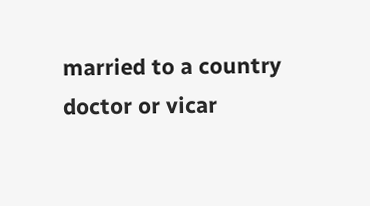married to a country doctor or vicar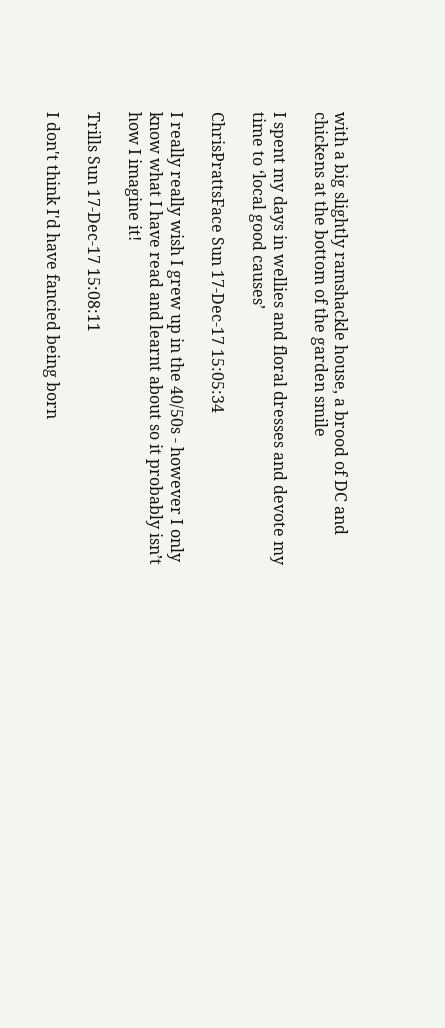with a big slightly ramshackle house, a brood of DC and chickens at the bottom of the garden smile

I spent my days in wellies and floral dresses and devote my time to ‘local good causes’

ChrisPrattsFace Sun 17-Dec-17 15:05:34

I really really wish I grew up in the 40/50s - however I only know what I have read and learnt about so it probably isn’t how I imagine it!

Trills Sun 17-Dec-17 15:08:11

I don't think I'd have fancied being born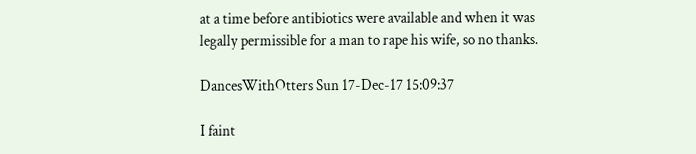at a time before antibiotics were available and when it was legally permissible for a man to rape his wife, so no thanks.

DancesWithOtters Sun 17-Dec-17 15:09:37

I faint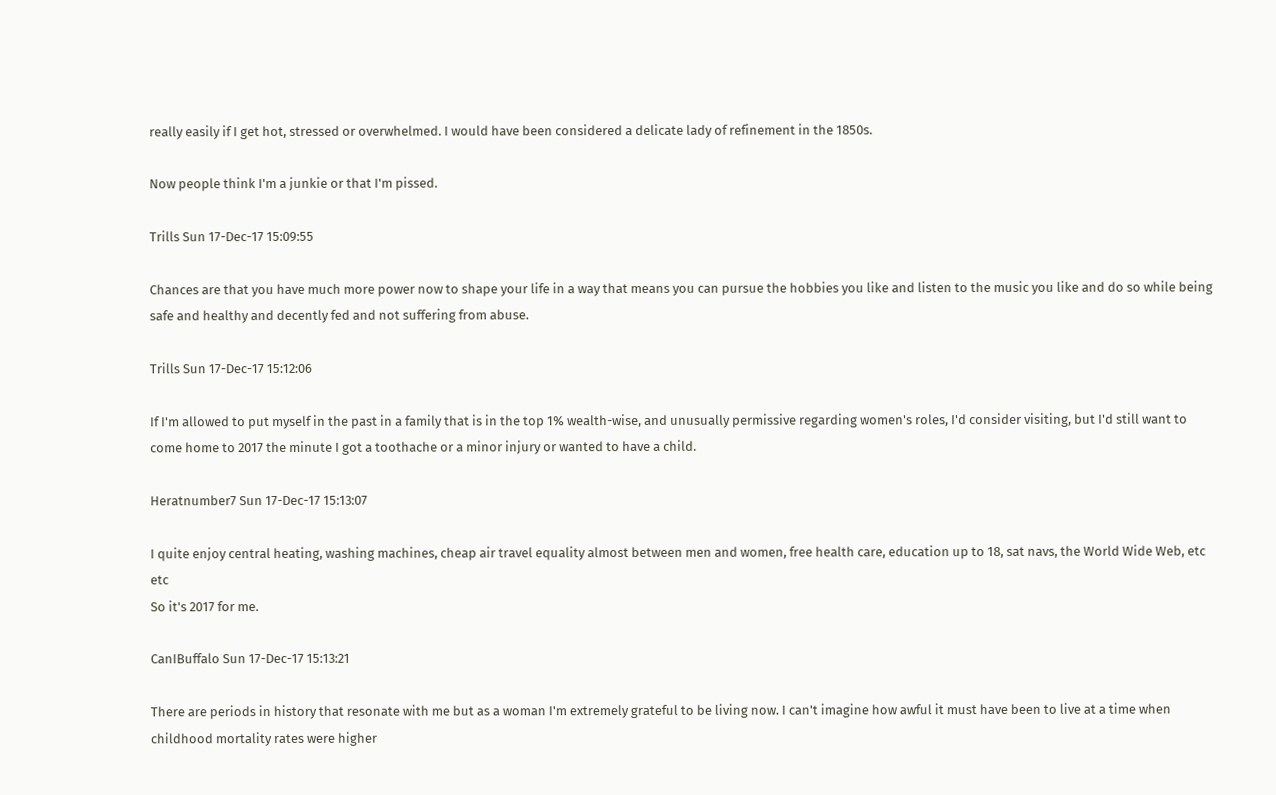really easily if I get hot, stressed or overwhelmed. I would have been considered a delicate lady of refinement in the 1850s.

Now people think I'm a junkie or that I'm pissed.

Trills Sun 17-Dec-17 15:09:55

Chances are that you have much more power now to shape your life in a way that means you can pursue the hobbies you like and listen to the music you like and do so while being safe and healthy and decently fed and not suffering from abuse.

Trills Sun 17-Dec-17 15:12:06

If I'm allowed to put myself in the past in a family that is in the top 1% wealth-wise, and unusually permissive regarding women's roles, I'd consider visiting, but I'd still want to come home to 2017 the minute I got a toothache or a minor injury or wanted to have a child.

Heratnumber7 Sun 17-Dec-17 15:13:07

I quite enjoy central heating, washing machines, cheap air travel equality almost between men and women, free health care, education up to 18, sat navs, the World Wide Web, etc etc
So it's 2017 for me.

CanIBuffalo Sun 17-Dec-17 15:13:21

There are periods in history that resonate with me but as a woman I'm extremely grateful to be living now. I can't imagine how awful it must have been to live at a time when childhood mortality rates were higher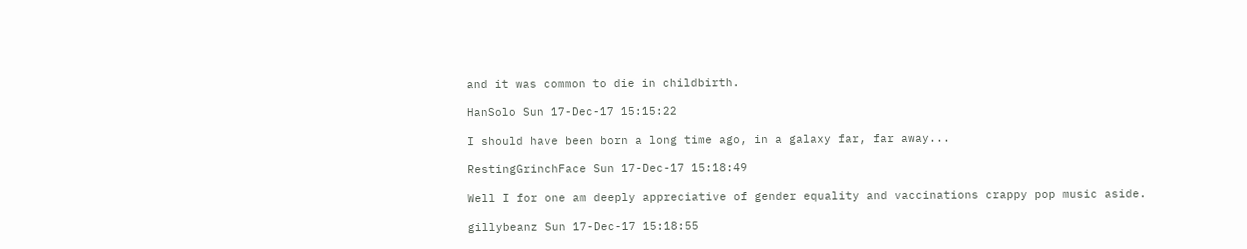and it was common to die in childbirth.

HanSolo Sun 17-Dec-17 15:15:22

I should have been born a long time ago, in a galaxy far, far away...

RestingGrinchFace Sun 17-Dec-17 15:18:49

Well I for one am deeply appreciative of gender equality and vaccinations crappy pop music aside.

gillybeanz Sun 17-Dec-17 15:18:55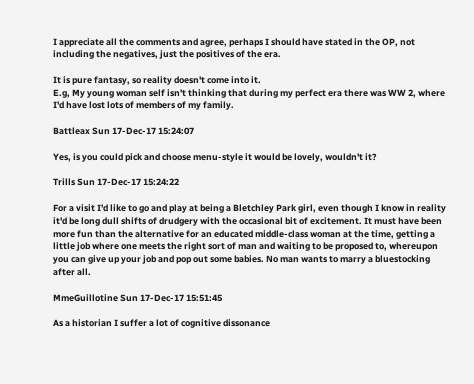I appreciate all the comments and agree, perhaps I should have stated in the OP, not including the negatives, just the positives of the era.

It is pure fantasy, so reality doesn't come into it.
E.g, My young woman self isn't thinking that during my perfect era there was WW 2, where I'd have lost lots of members of my family.

Battleax Sun 17-Dec-17 15:24:07

Yes, is you could pick and choose menu-style it would be lovely, wouldn't it?

Trills Sun 17-Dec-17 15:24:22

For a visit I'd like to go and play at being a Bletchley Park girl, even though I know in reality it'd be long dull shifts of drudgery with the occasional bit of excitement. It must have been more fun than the alternative for an educated middle-class woman at the time, getting a little job where one meets the right sort of man and waiting to be proposed to, whereupon you can give up your job and pop out some babies. No man wants to marry a bluestocking after all.

MmeGuillotine Sun 17-Dec-17 15:51:45

As a historian I suffer a lot of cognitive dissonance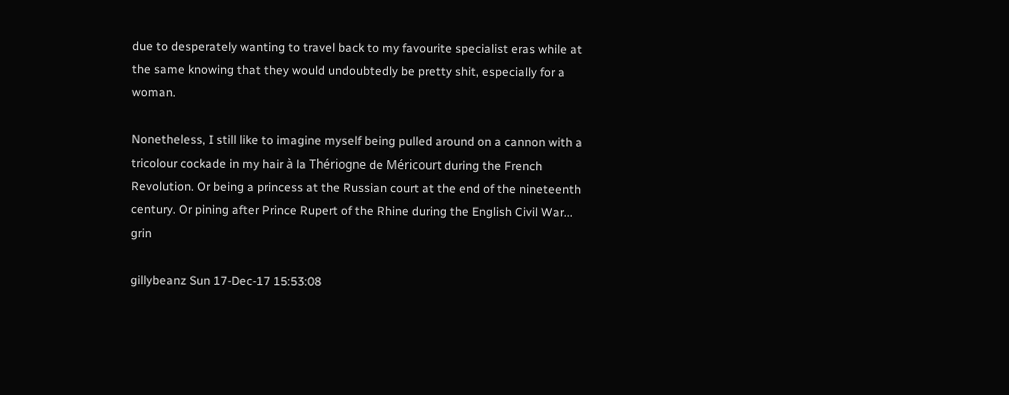due to desperately wanting to travel back to my favourite specialist eras while at the same knowing that they would undoubtedly be pretty shit, especially for a woman.

Nonetheless, I still like to imagine myself being pulled around on a cannon with a tricolour cockade in my hair à la Thériogne de Méricourt during the French Revolution. Or being a princess at the Russian court at the end of the nineteenth century. Or pining after Prince Rupert of the Rhine during the English Civil War... grin

gillybeanz Sun 17-Dec-17 15:53:08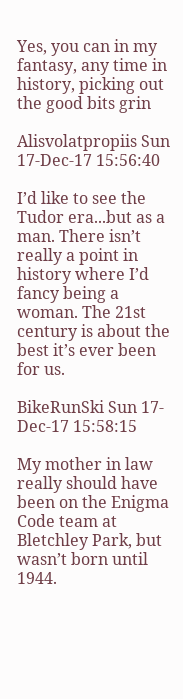Yes, you can in my fantasy, any time in history, picking out the good bits grin

Alisvolatpropiis Sun 17-Dec-17 15:56:40

I’d like to see the Tudor era...but as a man. There isn’t really a point in history where I’d fancy being a woman. The 21st century is about the best it’s ever been for us.

BikeRunSki Sun 17-Dec-17 15:58:15

My mother in law really should have been on the Enigma Code team at Bletchley Park, but wasn’t born until 1944.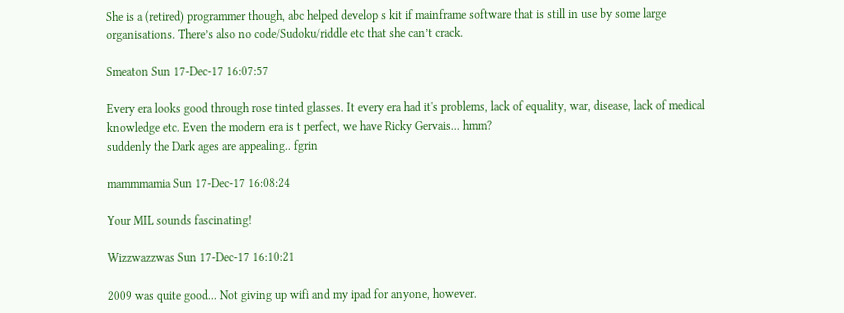She is a (retired) programmer though, abc helped develop s kit if mainframe software that is still in use by some large organisations. There’s also no code/Sudoku/riddle etc that she can’t crack.

Smeaton Sun 17-Dec-17 16:07:57

Every era looks good through rose tinted glasses. It every era had it's problems, lack of equality, war, disease, lack of medical knowledge etc. Even the modern era is t perfect, we have Ricky Gervais... hmm?
suddenly the Dark ages are appealing.. fgrin

mammmamia Sun 17-Dec-17 16:08:24

Your MIL sounds fascinating!

Wizzwazzwas Sun 17-Dec-17 16:10:21

2009 was quite good... Not giving up wifi and my ipad for anyone, however.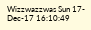Wizzwazzwas Sun 17-Dec-17 16:10:49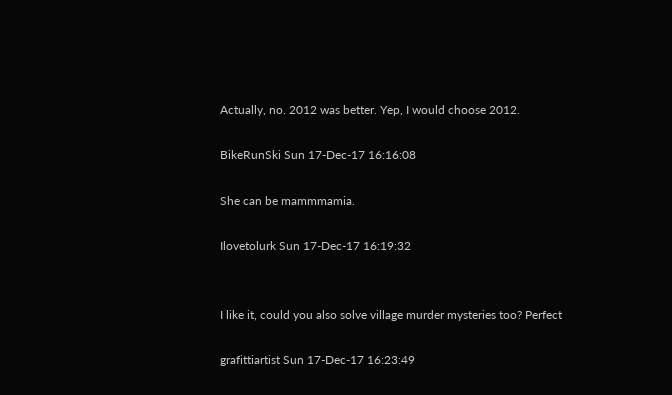Actually, no. 2012 was better. Yep, I would choose 2012.

BikeRunSki Sun 17-Dec-17 16:16:08

She can be mammmamia.

Ilovetolurk Sun 17-Dec-17 16:19:32


I like it, could you also solve village murder mysteries too? Perfect

grafittiartist Sun 17-Dec-17 16:23:49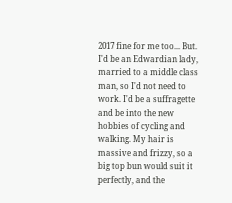2017 fine for me too... But. I'd be an Edwardian lady, married to a middle class man, so I'd not need to work. I'd be a suffragette and be into the new hobbies of cycling and walking. My hair is massive and frizzy, so a big top bun would suit it perfectly, and the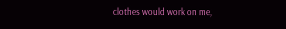clothes would work on me,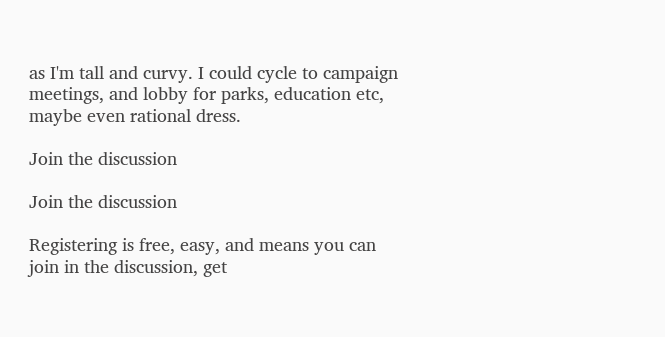as I'm tall and curvy. I could cycle to campaign meetings, and lobby for parks, education etc, maybe even rational dress.

Join the discussion

Join the discussion

Registering is free, easy, and means you can join in the discussion, get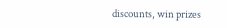discounts, win prizes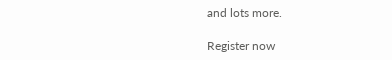and lots more.

Register now